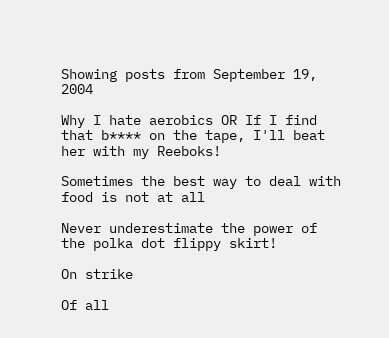Showing posts from September 19, 2004

Why I hate aerobics OR If I find that b**** on the tape, I'll beat her with my Reeboks!

Sometimes the best way to deal with food is not at all

Never underestimate the power of the polka dot flippy skirt!

On strike

Of all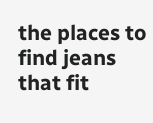the places to find jeans that fit